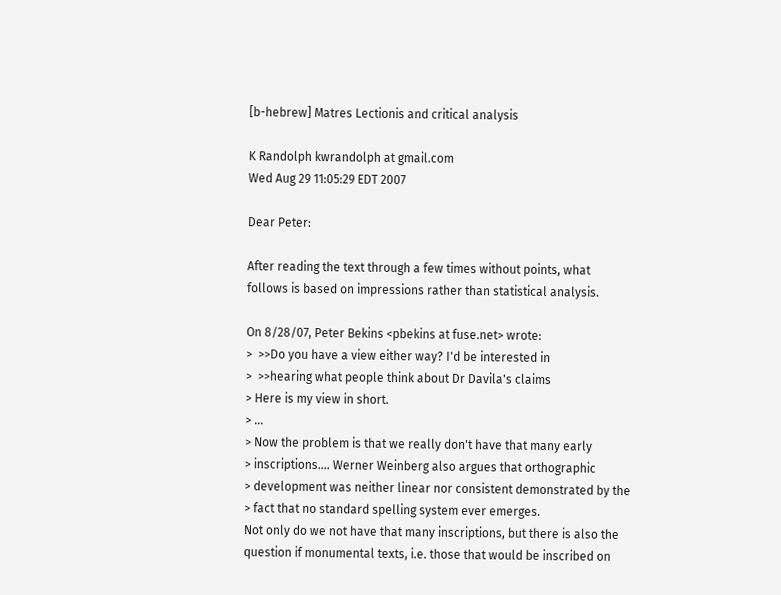[b-hebrew] Matres Lectionis and critical analysis

K Randolph kwrandolph at gmail.com
Wed Aug 29 11:05:29 EDT 2007

Dear Peter:

After reading the text through a few times without points, what
follows is based on impressions rather than statistical analysis.

On 8/28/07, Peter Bekins <pbekins at fuse.net> wrote:
>  >>Do you have a view either way? I'd be interested in
>  >>hearing what people think about Dr Davila's claims
> Here is my view in short.
> ...
> Now the problem is that we really don't have that many early
> inscriptions.... Werner Weinberg also argues that orthographic
> development was neither linear nor consistent demonstrated by the
> fact that no standard spelling system ever emerges.
Not only do we not have that many inscriptions, but there is also the
question if monumental texts, i.e. those that would be inscribed on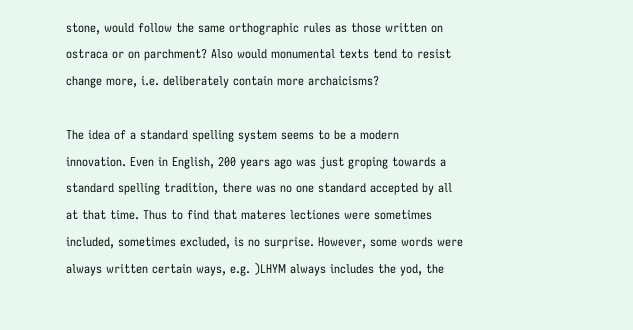stone, would follow the same orthographic rules as those written on
ostraca or on parchment? Also would monumental texts tend to resist
change more, i.e. deliberately contain more archaicisms?

The idea of a standard spelling system seems to be a modern
innovation. Even in English, 200 years ago was just groping towards a
standard spelling tradition, there was no one standard accepted by all
at that time. Thus to find that materes lectiones were sometimes
included, sometimes excluded, is no surprise. However, some words were
always written certain ways, e.g. )LHYM always includes the yod, the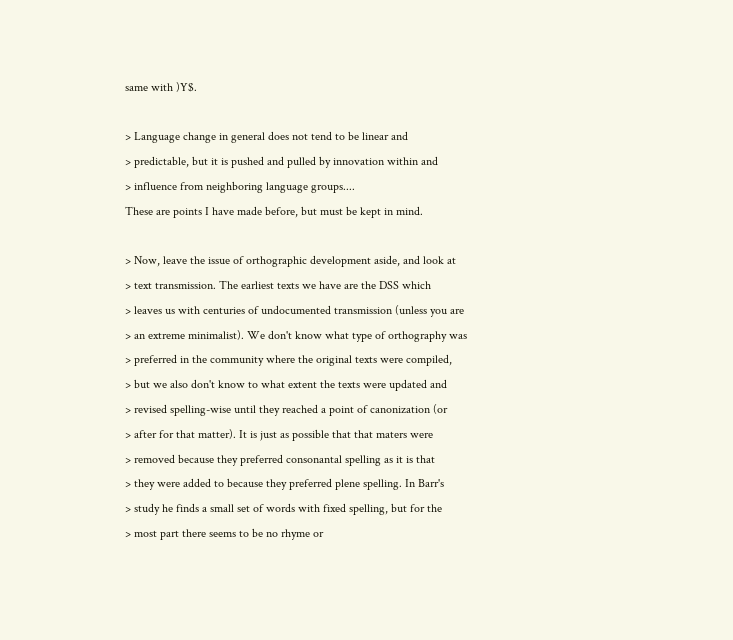same with )Y$.

> Language change in general does not tend to be linear and
> predictable, but it is pushed and pulled by innovation within and
> influence from neighboring language groups....
These are points I have made before, but must be kept in mind.

> Now, leave the issue of orthographic development aside, and look at
> text transmission. The earliest texts we have are the DSS which
> leaves us with centuries of undocumented transmission (unless you are
> an extreme minimalist). We don't know what type of orthography was
> preferred in the community where the original texts were compiled,
> but we also don't know to what extent the texts were updated and
> revised spelling-wise until they reached a point of canonization (or
> after for that matter). It is just as possible that that maters were
> removed because they preferred consonantal spelling as it is that
> they were added to because they preferred plene spelling. In Barr's
> study he finds a small set of words with fixed spelling, but for the
> most part there seems to be no rhyme or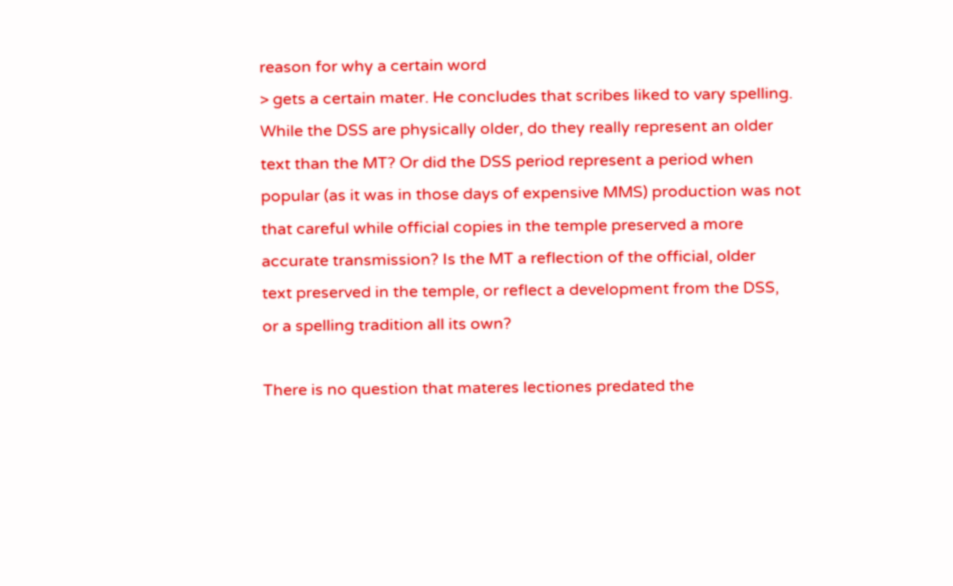reason for why a certain word
> gets a certain mater. He concludes that scribes liked to vary spelling.
While the DSS are physically older, do they really represent an older
text than the MT? Or did the DSS period represent a period when
popular (as it was in those days of expensive MMS) production was not
that careful while official copies in the temple preserved a more
accurate transmission? Is the MT a reflection of the official, older
text preserved in the temple, or reflect a development from the DSS,
or a spelling tradition all its own?

There is no question that materes lectiones predated the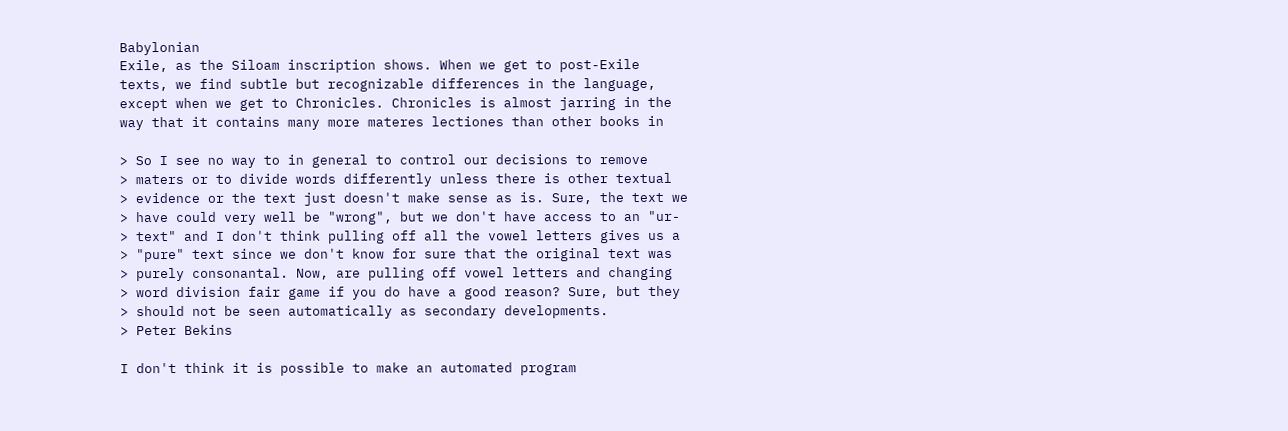Babylonian
Exile, as the Siloam inscription shows. When we get to post-Exile
texts, we find subtle but recognizable differences in the language,
except when we get to Chronicles. Chronicles is almost jarring in the
way that it contains many more materes lectiones than other books in

> So I see no way to in general to control our decisions to remove
> maters or to divide words differently unless there is other textual
> evidence or the text just doesn't make sense as is. Sure, the text we
> have could very well be "wrong", but we don't have access to an "ur-
> text" and I don't think pulling off all the vowel letters gives us a
> "pure" text since we don't know for sure that the original text was
> purely consonantal. Now, are pulling off vowel letters and changing
> word division fair game if you do have a good reason? Sure, but they
> should not be seen automatically as secondary developments.
> Peter Bekins

I don't think it is possible to make an automated program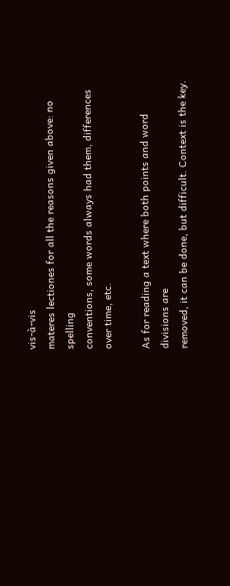vis-à-vis
materes lectiones for all the reasons given above: no spelling
conventions, some words always had them, differences over time, etc.

As for reading a text where both points and word divisions are
removed, it can be done, but difficult. Context is the key.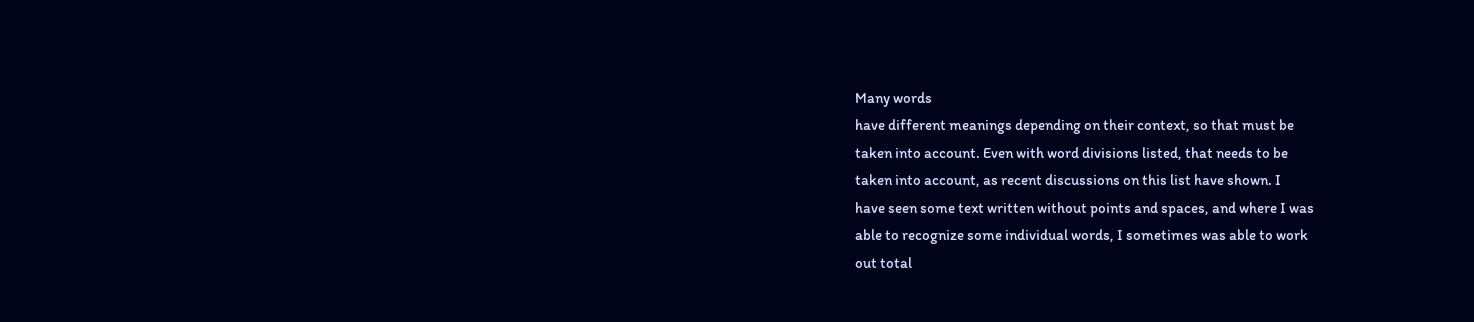Many words
have different meanings depending on their context, so that must be
taken into account. Even with word divisions listed, that needs to be
taken into account, as recent discussions on this list have shown. I
have seen some text written without points and spaces, and where I was
able to recognize some individual words, I sometimes was able to work
out total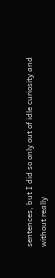sentences, but I did so only out of idle curiosity and
without really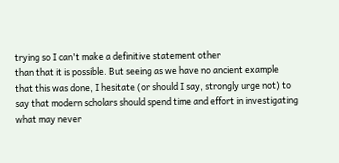trying so I can't make a definitive statement other
than that it is possible. But seeing as we have no ancient example
that this was done, I hesitate (or should I say, strongly urge not) to
say that modern scholars should spend time and effort in investigating
what may never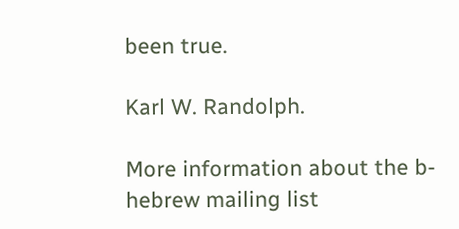been true.

Karl W. Randolph.

More information about the b-hebrew mailing list